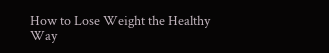How to Lose Weight the Healthy Way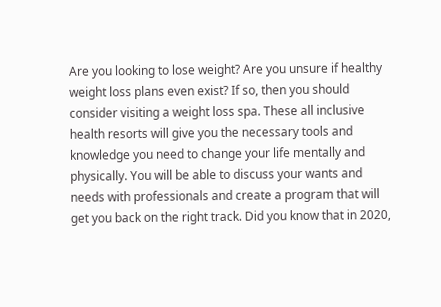Are you looking to lose weight? Are you unsure if healthy weight loss plans even exist? If so, then you should consider visiting a weight loss spa. These all inclusive health resorts will give you the necessary tools and knowledge you need to change your life mentally and physically. You will be able to discuss your wants and needs with professionals and create a program that will get you back on the right track. Did you know that in 2020,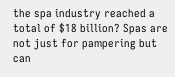the spa industry reached a total of $18 billion? Spas are not just for pampering but can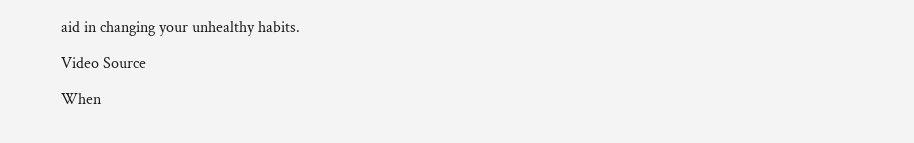aid in changing your unhealthy habits.

Video Source

When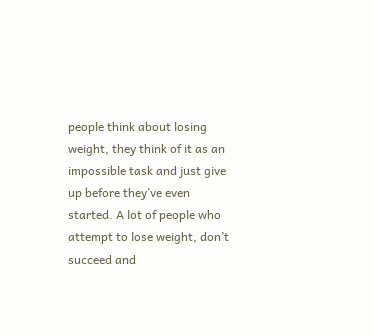people think about losing weight, they think of it as an impossible task and just give up before they’ve even started. A lot of people who attempt to lose weight, don’t succeed and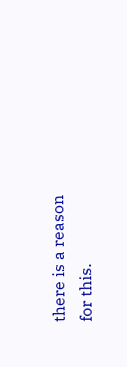there is a reason for this.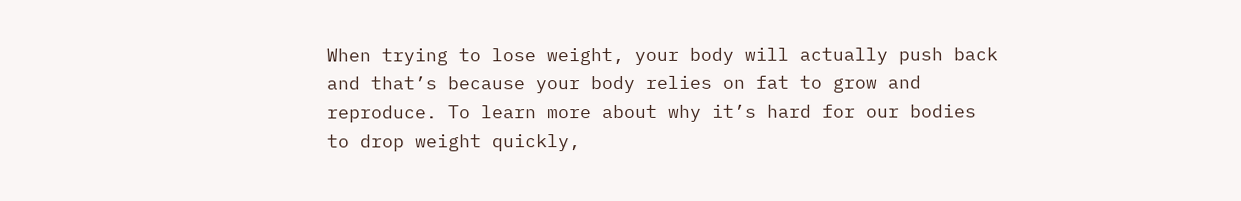When trying to lose weight, your body will actually push back and that’s because your body relies on fat to grow and reproduce. To learn more about why it’s hard for our bodies to drop weight quickly,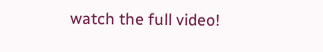watch the full video!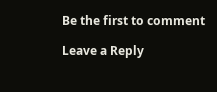Be the first to comment

Leave a Reply